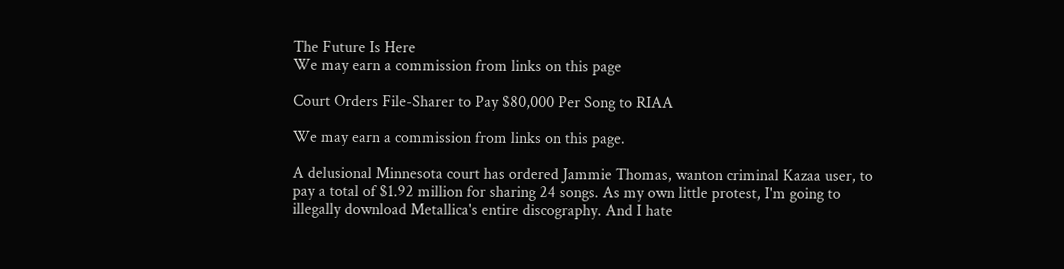The Future Is Here
We may earn a commission from links on this page

Court Orders File-Sharer to Pay $80,000 Per Song to RIAA

We may earn a commission from links on this page.

A delusional Minnesota court has ordered Jammie Thomas, wanton criminal Kazaa user, to pay a total of $1.92 million for sharing 24 songs. As my own little protest, I'm going to illegally download Metallica's entire discography. And I hate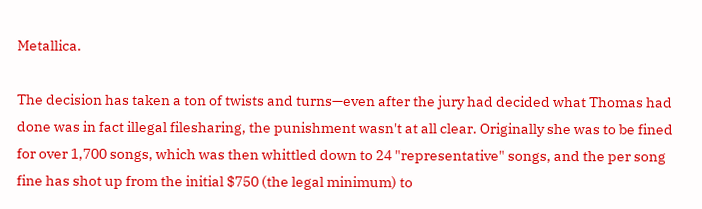Metallica.

The decision has taken a ton of twists and turns—even after the jury had decided what Thomas had done was in fact illegal filesharing, the punishment wasn't at all clear. Originally she was to be fined for over 1,700 songs, which was then whittled down to 24 "representative" songs, and the per song fine has shot up from the initial $750 (the legal minimum) to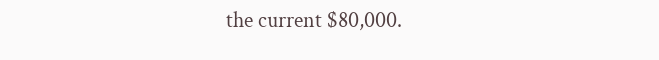the current $80,000.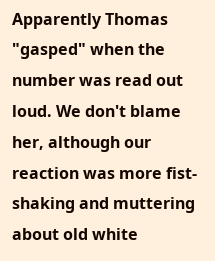Apparently Thomas "gasped" when the number was read out loud. We don't blame her, although our reaction was more fist-shaking and muttering about old white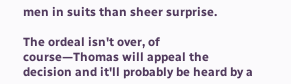men in suits than sheer surprise.

The ordeal isn't over, of course—Thomas will appeal the decision and it'll probably be heard by a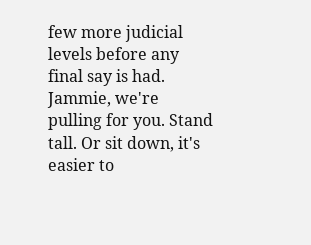few more judicial levels before any final say is had. Jammie, we're pulling for you. Stand tall. Or sit down, it's easier to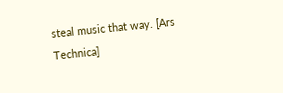steal music that way. [Ars Technica]